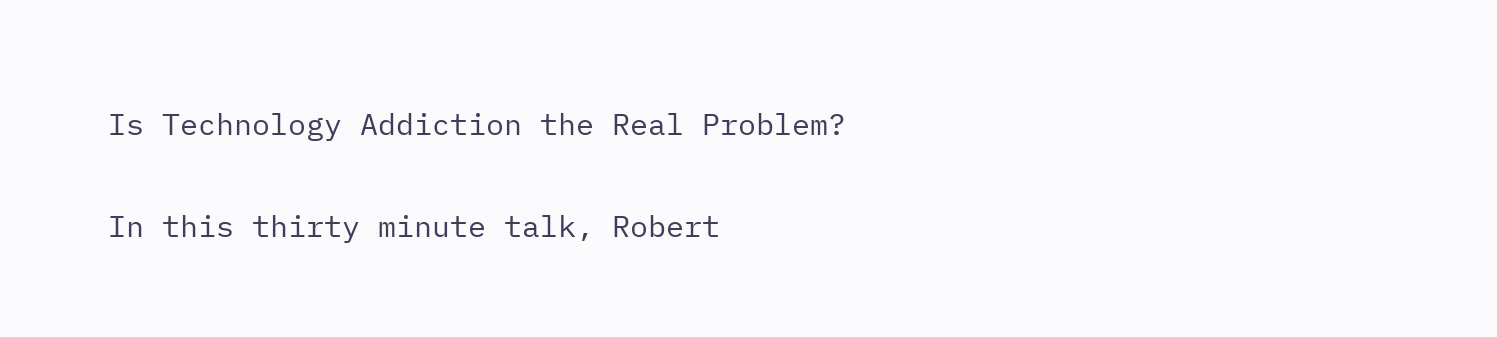Is Technology Addiction the Real Problem?

In this thirty minute talk, Robert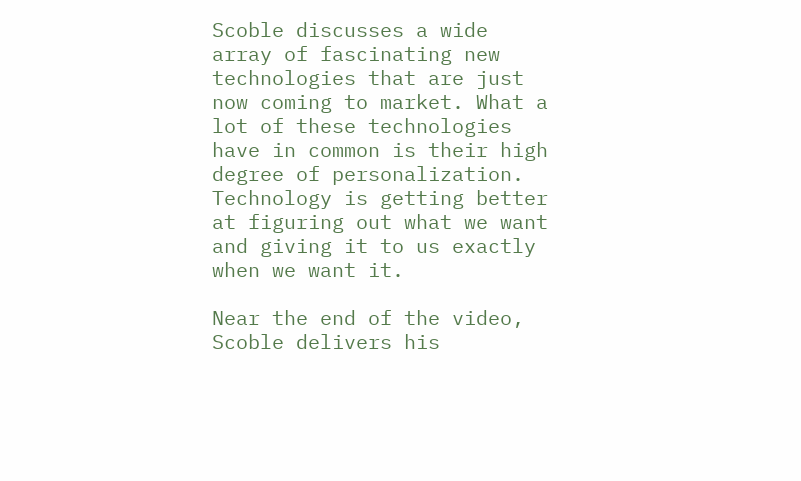Scoble discusses a wide array of fascinating new technologies that are just now coming to market. What a lot of these technologies have in common is their high degree of personalization. Technology is getting better at figuring out what we want and giving it to us exactly when we want it.

Near the end of the video, Scoble delivers his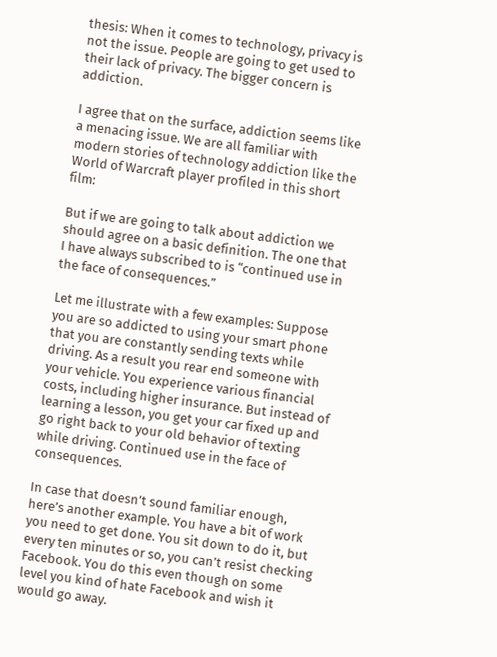thesis: When it comes to technology, privacy is not the issue. People are going to get used to their lack of privacy. The bigger concern is addiction.

I agree that on the surface, addiction seems like a menacing issue. We are all familiar with modern stories of technology addiction like the World of Warcraft player profiled in this short film:

But if we are going to talk about addiction we should agree on a basic definition. The one that I have always subscribed to is “continued use in the face of consequences.”

Let me illustrate with a few examples: Suppose you are so addicted to using your smart phone that you are constantly sending texts while driving. As a result you rear end someone with your vehicle. You experience various financial costs, including higher insurance. But instead of learning a lesson, you get your car fixed up and go right back to your old behavior of texting while driving. Continued use in the face of consequences.

In case that doesn’t sound familiar enough, here’s another example. You have a bit of work you need to get done. You sit down to do it, but every ten minutes or so, you can’t resist checking Facebook. You do this even though on some level you kind of hate Facebook and wish it would go away.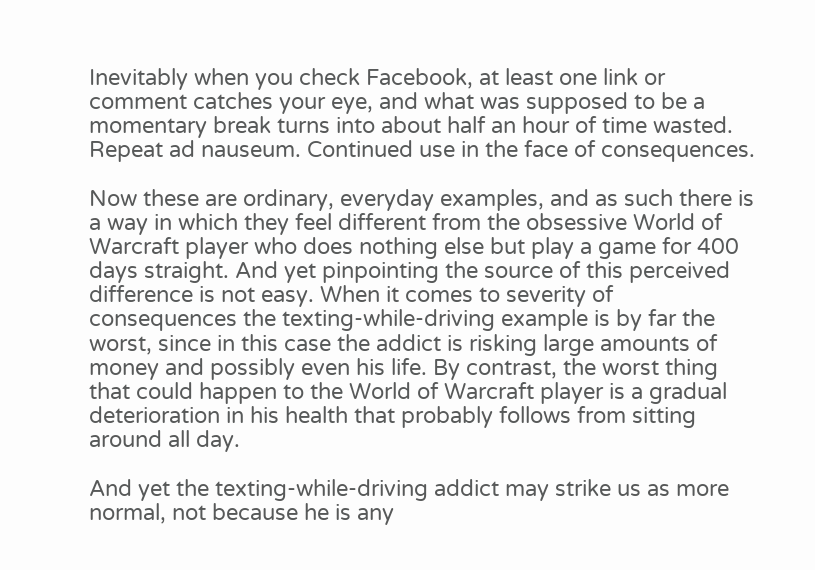Inevitably when you check Facebook, at least one link or comment catches your eye, and what was supposed to be a momentary break turns into about half an hour of time wasted. Repeat ad nauseum. Continued use in the face of consequences.

Now these are ordinary, everyday examples, and as such there is a way in which they feel different from the obsessive World of Warcraft player who does nothing else but play a game for 400 days straight. And yet pinpointing the source of this perceived difference is not easy. When it comes to severity of consequences the texting-while-driving example is by far the worst, since in this case the addict is risking large amounts of money and possibly even his life. By contrast, the worst thing that could happen to the World of Warcraft player is a gradual deterioration in his health that probably follows from sitting around all day.

And yet the texting-while-driving addict may strike us as more normal, not because he is any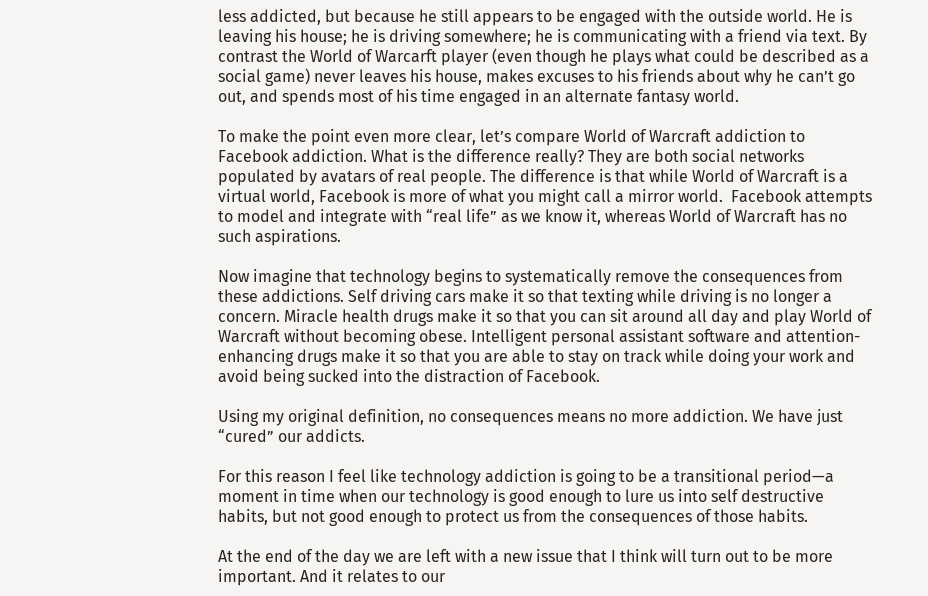less addicted, but because he still appears to be engaged with the outside world. He is leaving his house; he is driving somewhere; he is communicating with a friend via text. By contrast the World of Warcarft player (even though he plays what could be described as a social game) never leaves his house, makes excuses to his friends about why he can’t go out, and spends most of his time engaged in an alternate fantasy world.

To make the point even more clear, let’s compare World of Warcraft addiction to Facebook addiction. What is the difference really? They are both social networks populated by avatars of real people. The difference is that while World of Warcraft is a virtual world, Facebook is more of what you might call a mirror world.  Facebook attempts to model and integrate with “real life” as we know it, whereas World of Warcraft has no such aspirations.

Now imagine that technology begins to systematically remove the consequences from these addictions. Self driving cars make it so that texting while driving is no longer a concern. Miracle health drugs make it so that you can sit around all day and play World of Warcraft without becoming obese. Intelligent personal assistant software and attention-enhancing drugs make it so that you are able to stay on track while doing your work and avoid being sucked into the distraction of Facebook.

Using my original definition, no consequences means no more addiction. We have just “cured” our addicts.

For this reason I feel like technology addiction is going to be a transitional period—a moment in time when our technology is good enough to lure us into self destructive habits, but not good enough to protect us from the consequences of those habits.

At the end of the day we are left with a new issue that I think will turn out to be more important. And it relates to our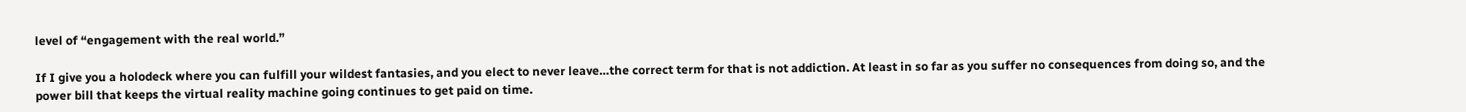level of “engagement with the real world.”

If I give you a holodeck where you can fulfill your wildest fantasies, and you elect to never leave…the correct term for that is not addiction. At least in so far as you suffer no consequences from doing so, and the power bill that keeps the virtual reality machine going continues to get paid on time.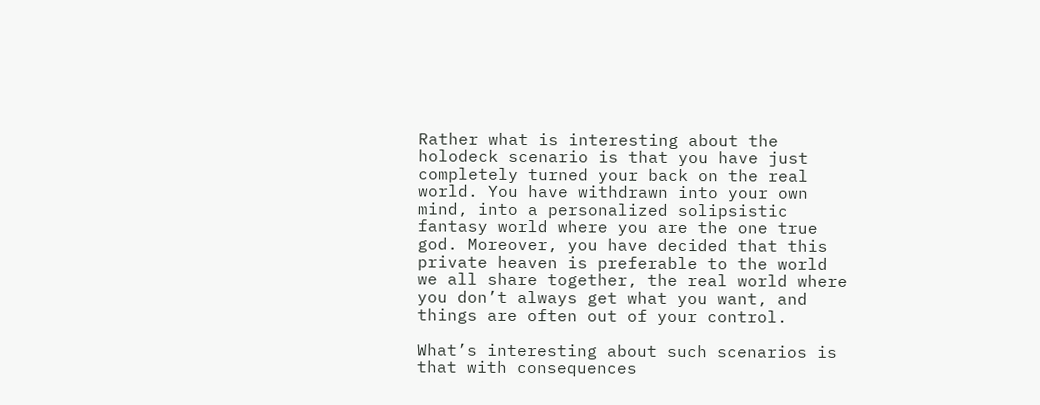Rather what is interesting about the holodeck scenario is that you have just completely turned your back on the real world. You have withdrawn into your own mind, into a personalized solipsistic fantasy world where you are the one true god. Moreover, you have decided that this private heaven is preferable to the world we all share together, the real world where you don’t always get what you want, and things are often out of your control.

What’s interesting about such scenarios is that with consequences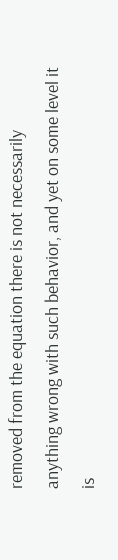removed from the equation there is not necessarily anything wrong with such behavior, and yet on some level it is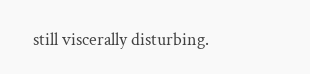still viscerally disturbing.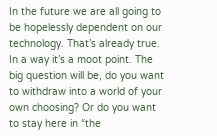In the future we are all going to be hopelessly dependent on our technology. That’s already true. In a way it’s a moot point. The big question will be, do you want to withdraw into a world of your own choosing? Or do you want to stay here in “the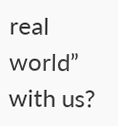real world” with us?